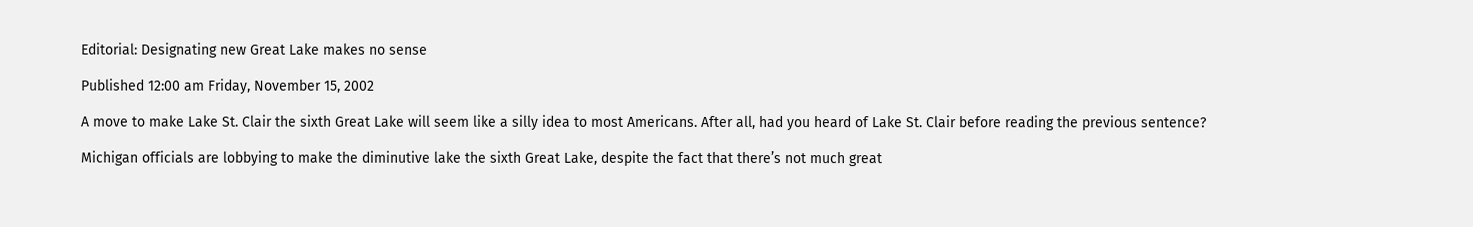Editorial: Designating new Great Lake makes no sense

Published 12:00 am Friday, November 15, 2002

A move to make Lake St. Clair the sixth Great Lake will seem like a silly idea to most Americans. After all, had you heard of Lake St. Clair before reading the previous sentence?

Michigan officials are lobbying to make the diminutive lake the sixth Great Lake, despite the fact that there’s not much great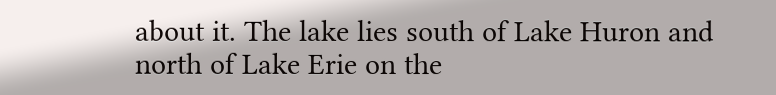about it. The lake lies south of Lake Huron and north of Lake Erie on the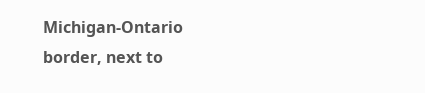Michigan-Ontario border, next to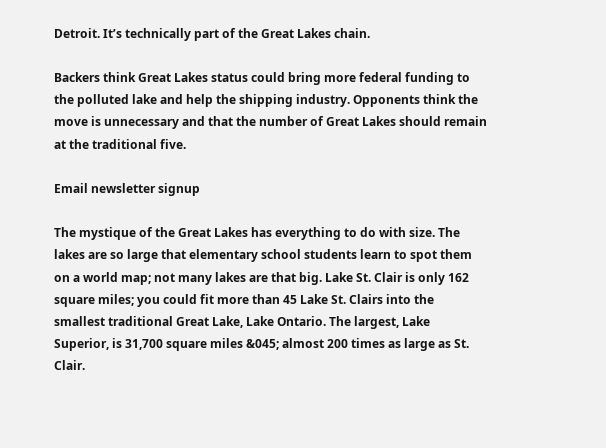Detroit. It’s technically part of the Great Lakes chain.

Backers think Great Lakes status could bring more federal funding to the polluted lake and help the shipping industry. Opponents think the move is unnecessary and that the number of Great Lakes should remain at the traditional five.

Email newsletter signup

The mystique of the Great Lakes has everything to do with size. The lakes are so large that elementary school students learn to spot them on a world map; not many lakes are that big. Lake St. Clair is only 162 square miles; you could fit more than 45 Lake St. Clairs into the smallest traditional Great Lake, Lake Ontario. The largest, Lake Superior, is 31,700 square miles &045; almost 200 times as large as St. Clair.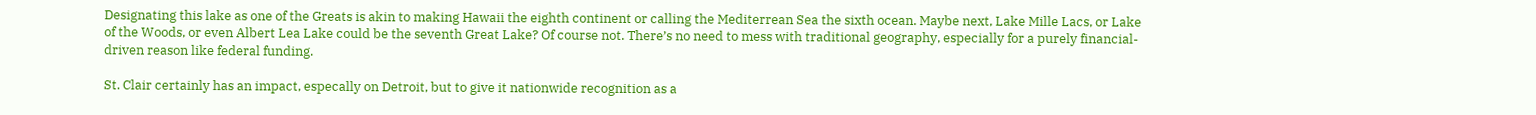Designating this lake as one of the Greats is akin to making Hawaii the eighth continent or calling the Mediterrean Sea the sixth ocean. Maybe next, Lake Mille Lacs, or Lake of the Woods, or even Albert Lea Lake could be the seventh Great Lake? Of course not. There’s no need to mess with traditional geography, especially for a purely financial-driven reason like federal funding.

St. Clair certainly has an impact, especally on Detroit, but to give it nationwide recognition as a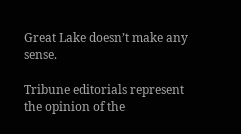Great Lake doesn’t make any sense.

Tribune editorials represent the opinion of the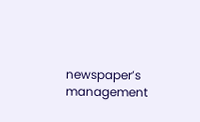newspaper’s management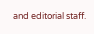and editorial staff.